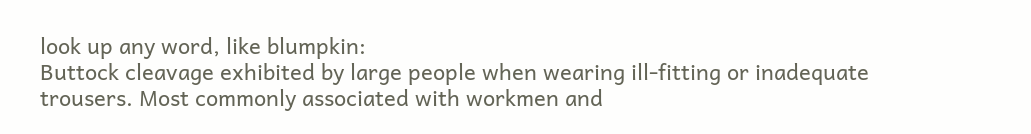look up any word, like blumpkin:
Buttock cleavage exhibited by large people when wearing ill-fitting or inadequate trousers. Most commonly associated with workmen and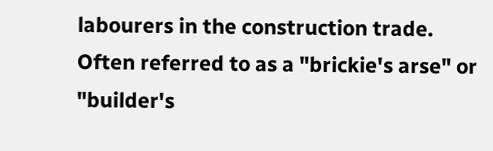labourers in the construction trade. Often referred to as a "brickie's arse" or "builder's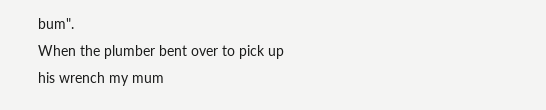bum".
When the plumber bent over to pick up his wrench my mum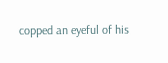copped an eyeful of his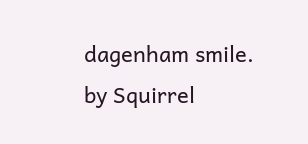dagenham smile.
by Squirrel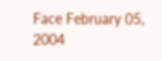Face February 05, 2004